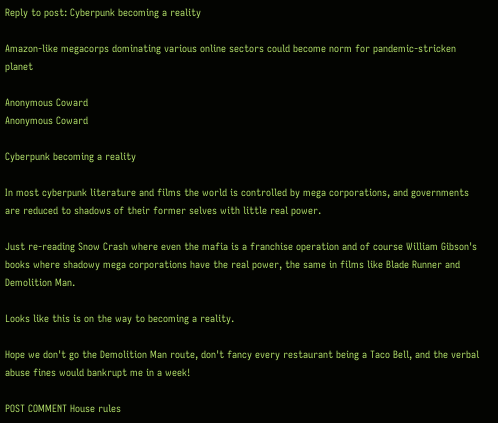Reply to post: Cyberpunk becoming a reality

Amazon-like megacorps dominating various online sectors could become norm for pandemic-stricken planet

Anonymous Coward
Anonymous Coward

Cyberpunk becoming a reality

In most cyberpunk literature and films the world is controlled by mega corporations, and governments are reduced to shadows of their former selves with little real power.

Just re-reading Snow Crash where even the mafia is a franchise operation and of course William Gibson's books where shadowy mega corporations have the real power, the same in films like Blade Runner and Demolition Man.

Looks like this is on the way to becoming a reality.

Hope we don't go the Demolition Man route, don't fancy every restaurant being a Taco Bell, and the verbal abuse fines would bankrupt me in a week!

POST COMMENT House rules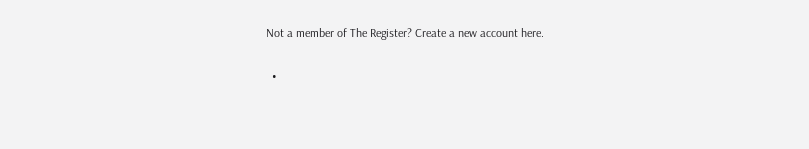Not a member of The Register? Create a new account here.

  •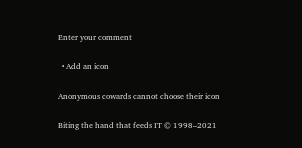Enter your comment

  • Add an icon

Anonymous cowards cannot choose their icon

Biting the hand that feeds IT © 1998–2021